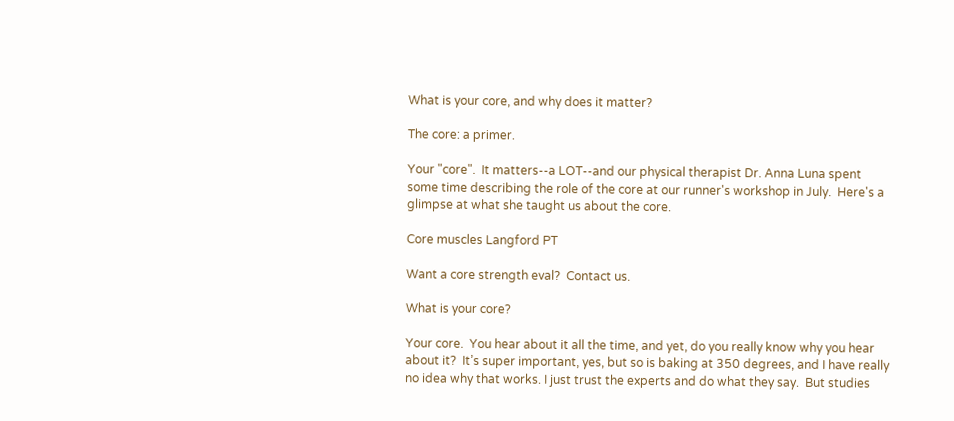What is your core, and why does it matter?

The core: a primer.

Your "core".  It matters--a LOT--and our physical therapist Dr. Anna Luna spent some time describing the role of the core at our runner's workshop in July.  Here's a glimpse at what she taught us about the core.

Core muscles Langford PT

Want a core strength eval?  Contact us.

What is your core?

Your core.  You hear about it all the time, and yet, do you really know why you hear about it?  It’s super important, yes, but so is baking at 350 degrees, and I have really no idea why that works. I just trust the experts and do what they say.  But studies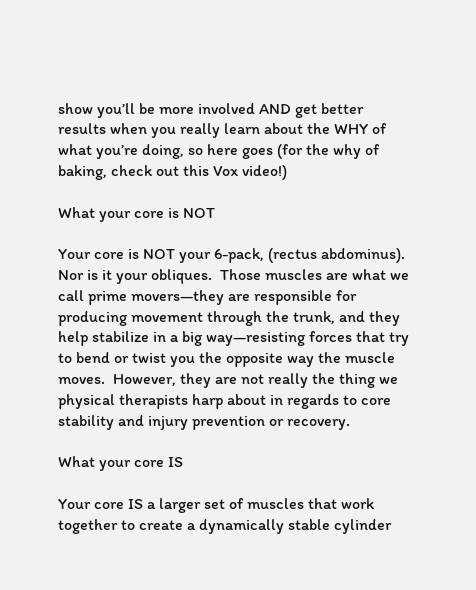show you’ll be more involved AND get better results when you really learn about the WHY of what you’re doing, so here goes (for the why of baking, check out this Vox video!)

What your core is NOT

Your core is NOT your 6-pack, (rectus abdominus). Nor is it your obliques.  Those muscles are what we call prime movers—they are responsible for producing movement through the trunk, and they help stabilize in a big way—resisting forces that try to bend or twist you the opposite way the muscle moves.  However, they are not really the thing we physical therapists harp about in regards to core stability and injury prevention or recovery.

What your core IS

Your core IS a larger set of muscles that work together to create a dynamically stable cylinder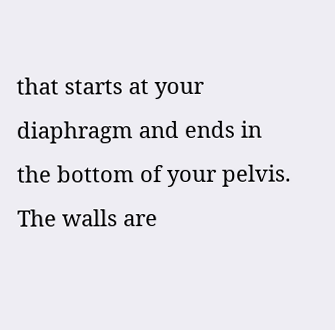that starts at your diaphragm and ends in the bottom of your pelvis.  The walls are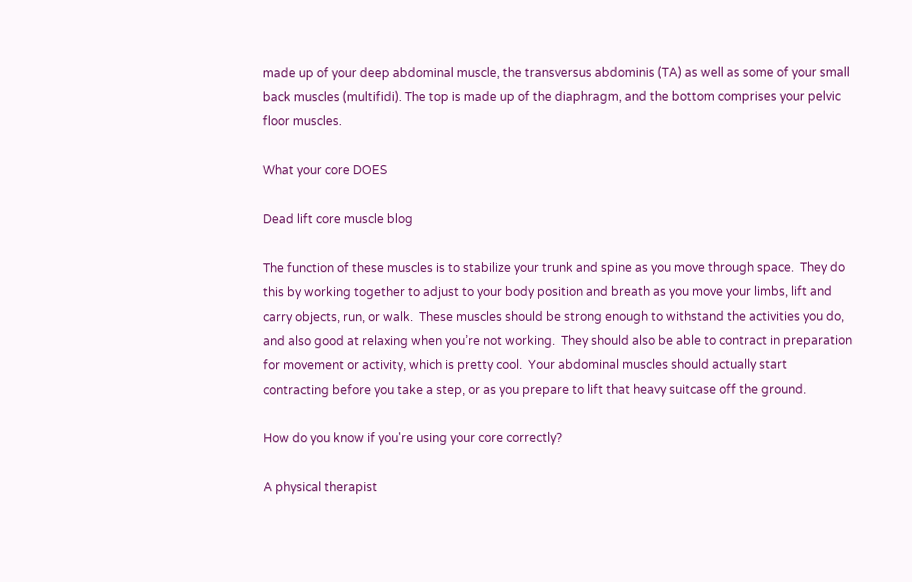made up of your deep abdominal muscle, the transversus abdominis (TA) as well as some of your small back muscles (multifidi). The top is made up of the diaphragm, and the bottom comprises your pelvic floor muscles.

What your core DOES

Dead lift core muscle blog

The function of these muscles is to stabilize your trunk and spine as you move through space.  They do this by working together to adjust to your body position and breath as you move your limbs, lift and carry objects, run, or walk.  These muscles should be strong enough to withstand the activities you do, and also good at relaxing when you’re not working.  They should also be able to contract in preparation for movement or activity, which is pretty cool.  Your abdominal muscles should actually start contracting before you take a step, or as you prepare to lift that heavy suitcase off the ground.

How do you know if you're using your core correctly?

A physical therapist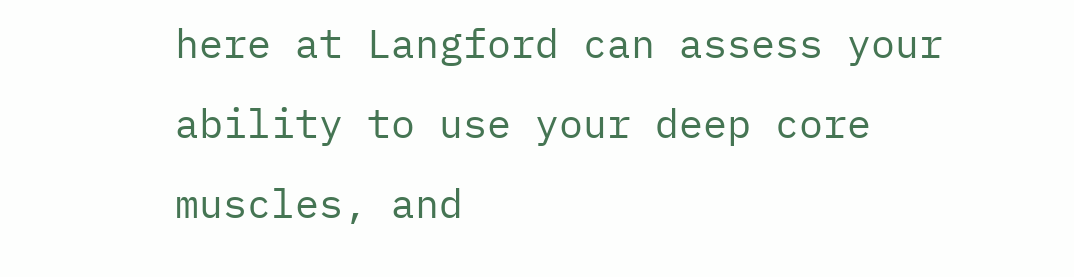here at Langford can assess your ability to use your deep core muscles, and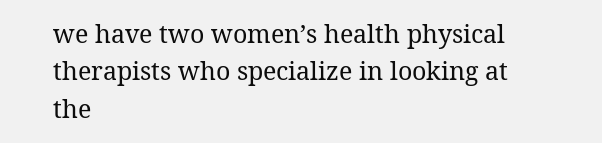we have two women’s health physical therapists who specialize in looking at the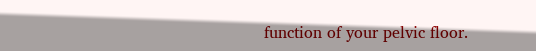function of your pelvic floor.